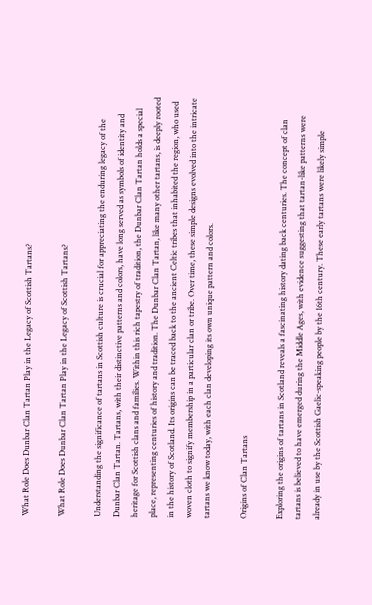What Role Does Dunbar Clan Tartan Play in the Legacy of Scottish Tartans?

What Role Does Dunbar Clan Tartan Play in the Legacy of Scottish Tartans?

Understanding the significance of tartans in Scottish culture is crucial for appreciating the enduring legacy of the Dunbar Clan Tartan. Tartans, with their distinctive patterns and colors, have long served as symbols of identity and heritage for Scottish clans and families. Within this rich tapestry of tradition, the Dunbar Clan Tartan holds a special place, representing centuries of history and tradition. The Dunbar Clan Tartan, like many other tartans, is deeply rooted in the history of Scotland. Its origins can be traced back to the ancient Celtic tribes that inhabited the region, who used woven cloth to signify membership in a particular clan or tribe. Over time, these simple designs evolved into the intricate tartans we know today, with each clan developing its own unique pattern and colors.

Origins of Clan Tartans

Exploring the origins of tartans in Scotland reveals a fascinating history dating back centuries. The concept of clan tartans is believed to have emerged during the Middle Ages, with evidence suggesting that tartan-like patterns were already in use by the Scottish Gaelic-speaking people by the 16th century. These early tartans were likely simple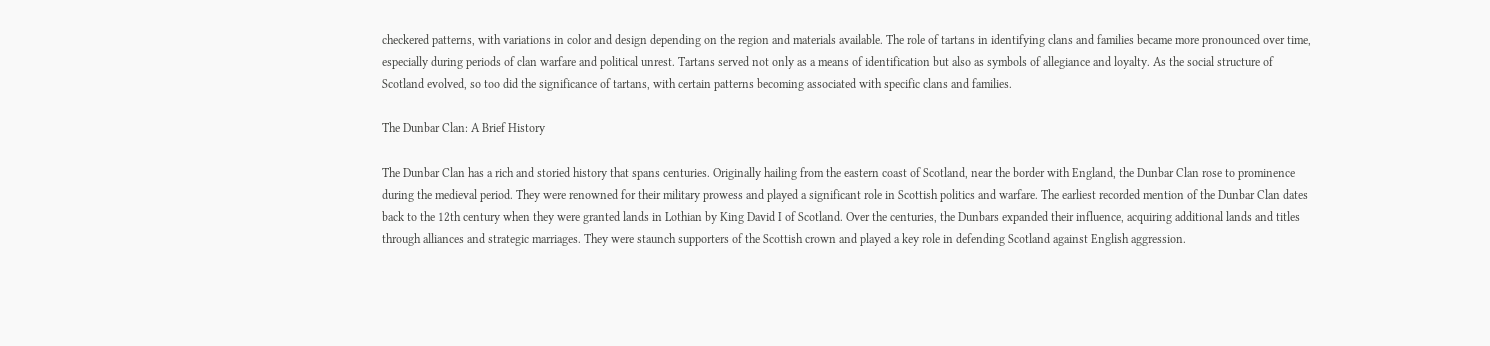checkered patterns, with variations in color and design depending on the region and materials available. The role of tartans in identifying clans and families became more pronounced over time, especially during periods of clan warfare and political unrest. Tartans served not only as a means of identification but also as symbols of allegiance and loyalty. As the social structure of Scotland evolved, so too did the significance of tartans, with certain patterns becoming associated with specific clans and families.

The Dunbar Clan: A Brief History

The Dunbar Clan has a rich and storied history that spans centuries. Originally hailing from the eastern coast of Scotland, near the border with England, the Dunbar Clan rose to prominence during the medieval period. They were renowned for their military prowess and played a significant role in Scottish politics and warfare. The earliest recorded mention of the Dunbar Clan dates back to the 12th century when they were granted lands in Lothian by King David I of Scotland. Over the centuries, the Dunbars expanded their influence, acquiring additional lands and titles through alliances and strategic marriages. They were staunch supporters of the Scottish crown and played a key role in defending Scotland against English aggression.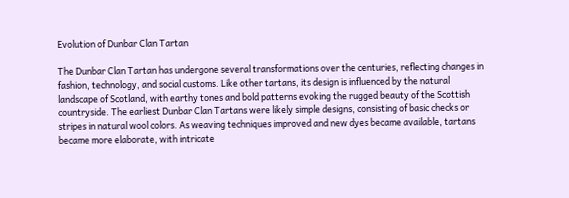Evolution of Dunbar Clan Tartan

The Dunbar Clan Tartan has undergone several transformations over the centuries, reflecting changes in fashion, technology, and social customs. Like other tartans, its design is influenced by the natural landscape of Scotland, with earthy tones and bold patterns evoking the rugged beauty of the Scottish countryside. The earliest Dunbar Clan Tartans were likely simple designs, consisting of basic checks or stripes in natural wool colors. As weaving techniques improved and new dyes became available, tartans became more elaborate, with intricate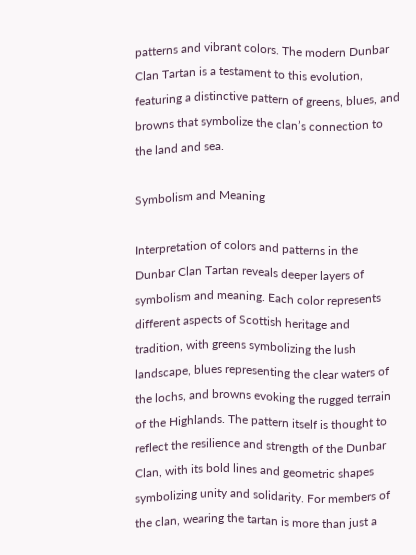patterns and vibrant colors. The modern Dunbar Clan Tartan is a testament to this evolution, featuring a distinctive pattern of greens, blues, and browns that symbolize the clan’s connection to the land and sea.

Symbolism and Meaning

Interpretation of colors and patterns in the Dunbar Clan Tartan reveals deeper layers of symbolism and meaning. Each color represents different aspects of Scottish heritage and tradition, with greens symbolizing the lush landscape, blues representing the clear waters of the lochs, and browns evoking the rugged terrain of the Highlands. The pattern itself is thought to reflect the resilience and strength of the Dunbar Clan, with its bold lines and geometric shapes symbolizing unity and solidarity. For members of the clan, wearing the tartan is more than just a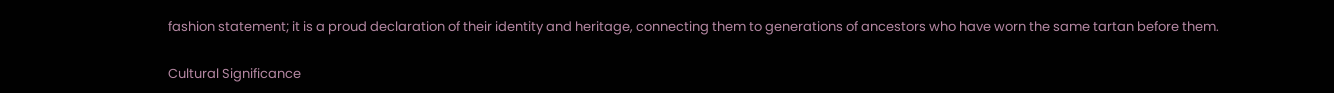fashion statement; it is a proud declaration of their identity and heritage, connecting them to generations of ancestors who have worn the same tartan before them.

Cultural Significance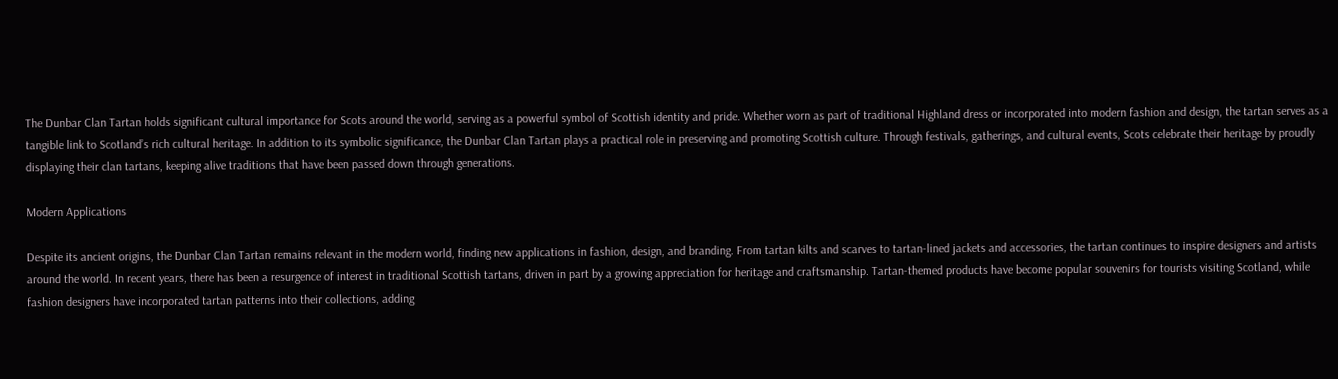The Dunbar Clan Tartan holds significant cultural importance for Scots around the world, serving as a powerful symbol of Scottish identity and pride. Whether worn as part of traditional Highland dress or incorporated into modern fashion and design, the tartan serves as a tangible link to Scotland’s rich cultural heritage. In addition to its symbolic significance, the Dunbar Clan Tartan plays a practical role in preserving and promoting Scottish culture. Through festivals, gatherings, and cultural events, Scots celebrate their heritage by proudly displaying their clan tartans, keeping alive traditions that have been passed down through generations.

Modern Applications

Despite its ancient origins, the Dunbar Clan Tartan remains relevant in the modern world, finding new applications in fashion, design, and branding. From tartan kilts and scarves to tartan-lined jackets and accessories, the tartan continues to inspire designers and artists around the world. In recent years, there has been a resurgence of interest in traditional Scottish tartans, driven in part by a growing appreciation for heritage and craftsmanship. Tartan-themed products have become popular souvenirs for tourists visiting Scotland, while fashion designers have incorporated tartan patterns into their collections, adding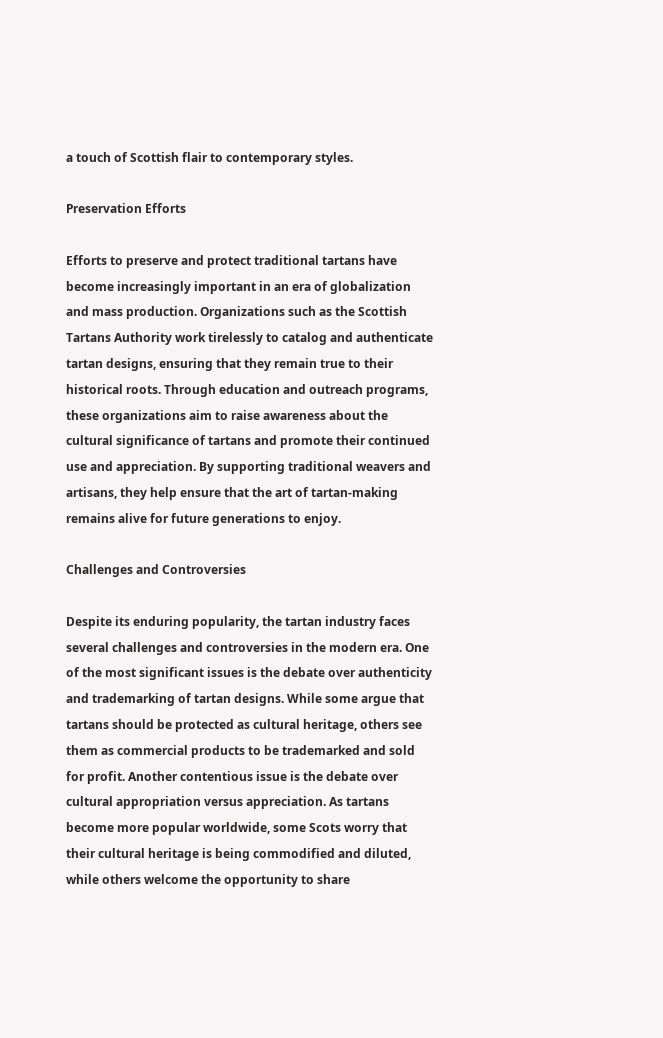a touch of Scottish flair to contemporary styles.

Preservation Efforts

Efforts to preserve and protect traditional tartans have become increasingly important in an era of globalization and mass production. Organizations such as the Scottish Tartans Authority work tirelessly to catalog and authenticate tartan designs, ensuring that they remain true to their historical roots. Through education and outreach programs, these organizations aim to raise awareness about the cultural significance of tartans and promote their continued use and appreciation. By supporting traditional weavers and artisans, they help ensure that the art of tartan-making remains alive for future generations to enjoy.

Challenges and Controversies

Despite its enduring popularity, the tartan industry faces several challenges and controversies in the modern era. One of the most significant issues is the debate over authenticity and trademarking of tartan designs. While some argue that tartans should be protected as cultural heritage, others see them as commercial products to be trademarked and sold for profit. Another contentious issue is the debate over cultural appropriation versus appreciation. As tartans become more popular worldwide, some Scots worry that their cultural heritage is being commodified and diluted, while others welcome the opportunity to share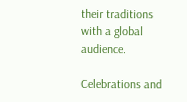their traditions with a global audience.

Celebrations and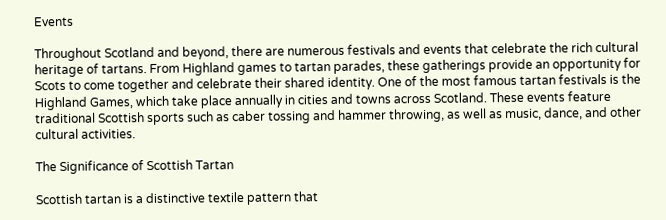Events

Throughout Scotland and beyond, there are numerous festivals and events that celebrate the rich cultural heritage of tartans. From Highland games to tartan parades, these gatherings provide an opportunity for Scots to come together and celebrate their shared identity. One of the most famous tartan festivals is the Highland Games, which take place annually in cities and towns across Scotland. These events feature traditional Scottish sports such as caber tossing and hammer throwing, as well as music, dance, and other cultural activities.

The Significance of Scottish Tartan

Scottish tartan is a distinctive textile pattern that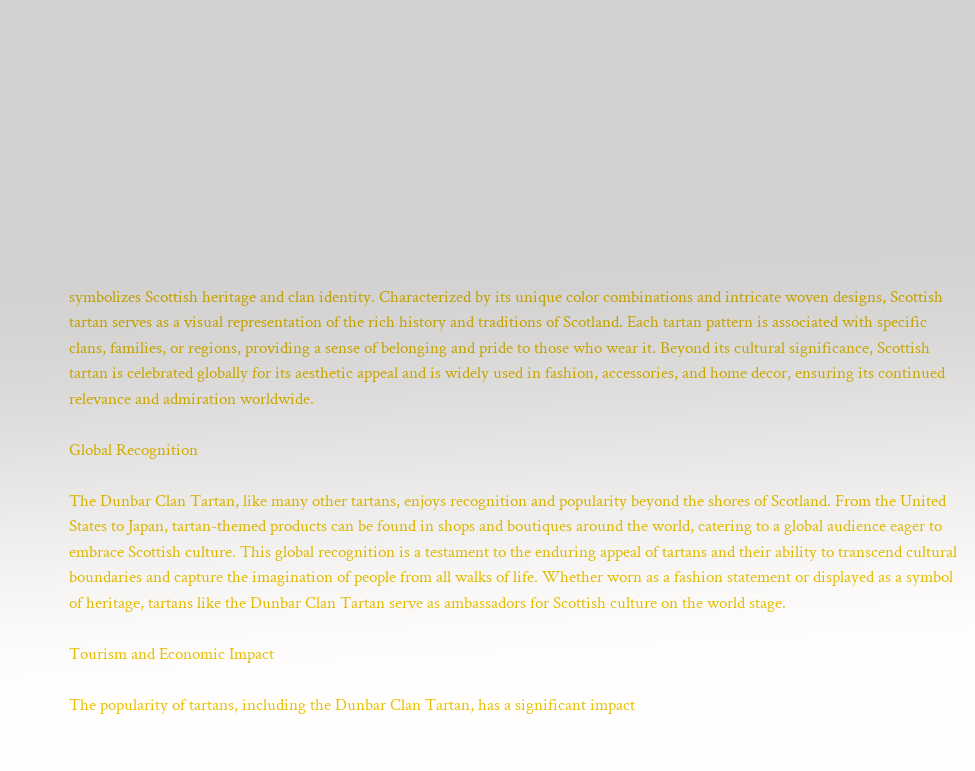symbolizes Scottish heritage and clan identity. Characterized by its unique color combinations and intricate woven designs, Scottish tartan serves as a visual representation of the rich history and traditions of Scotland. Each tartan pattern is associated with specific clans, families, or regions, providing a sense of belonging and pride to those who wear it. Beyond its cultural significance, Scottish tartan is celebrated globally for its aesthetic appeal and is widely used in fashion, accessories, and home decor, ensuring its continued relevance and admiration worldwide.

Global Recognition

The Dunbar Clan Tartan, like many other tartans, enjoys recognition and popularity beyond the shores of Scotland. From the United States to Japan, tartan-themed products can be found in shops and boutiques around the world, catering to a global audience eager to embrace Scottish culture. This global recognition is a testament to the enduring appeal of tartans and their ability to transcend cultural boundaries and capture the imagination of people from all walks of life. Whether worn as a fashion statement or displayed as a symbol of heritage, tartans like the Dunbar Clan Tartan serve as ambassadors for Scottish culture on the world stage.

Tourism and Economic Impact

The popularity of tartans, including the Dunbar Clan Tartan, has a significant impact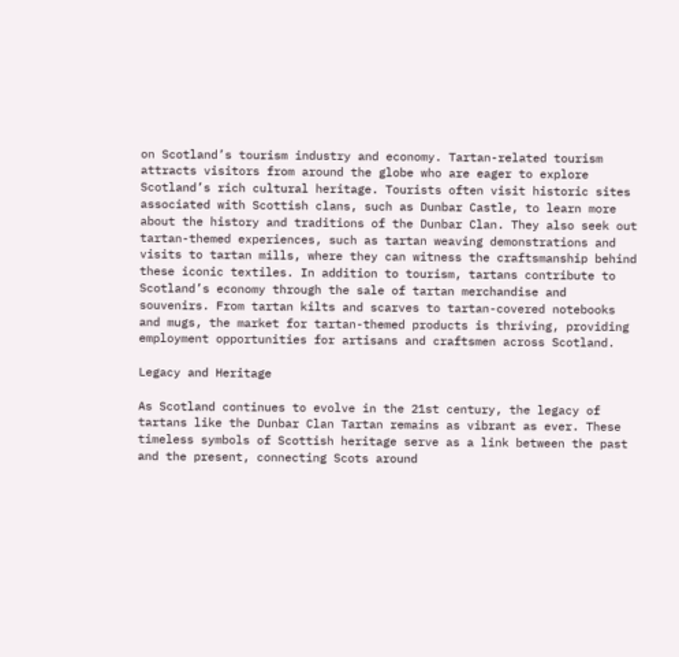on Scotland’s tourism industry and economy. Tartan-related tourism attracts visitors from around the globe who are eager to explore Scotland’s rich cultural heritage. Tourists often visit historic sites associated with Scottish clans, such as Dunbar Castle, to learn more about the history and traditions of the Dunbar Clan. They also seek out tartan-themed experiences, such as tartan weaving demonstrations and visits to tartan mills, where they can witness the craftsmanship behind these iconic textiles. In addition to tourism, tartans contribute to Scotland’s economy through the sale of tartan merchandise and souvenirs. From tartan kilts and scarves to tartan-covered notebooks and mugs, the market for tartan-themed products is thriving, providing employment opportunities for artisans and craftsmen across Scotland.

Legacy and Heritage

As Scotland continues to evolve in the 21st century, the legacy of tartans like the Dunbar Clan Tartan remains as vibrant as ever. These timeless symbols of Scottish heritage serve as a link between the past and the present, connecting Scots around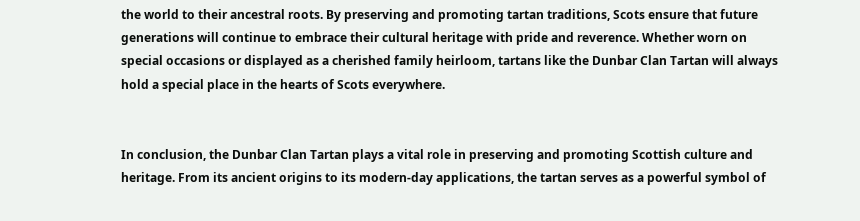the world to their ancestral roots. By preserving and promoting tartan traditions, Scots ensure that future generations will continue to embrace their cultural heritage with pride and reverence. Whether worn on special occasions or displayed as a cherished family heirloom, tartans like the Dunbar Clan Tartan will always hold a special place in the hearts of Scots everywhere.


In conclusion, the Dunbar Clan Tartan plays a vital role in preserving and promoting Scottish culture and heritage. From its ancient origins to its modern-day applications, the tartan serves as a powerful symbol of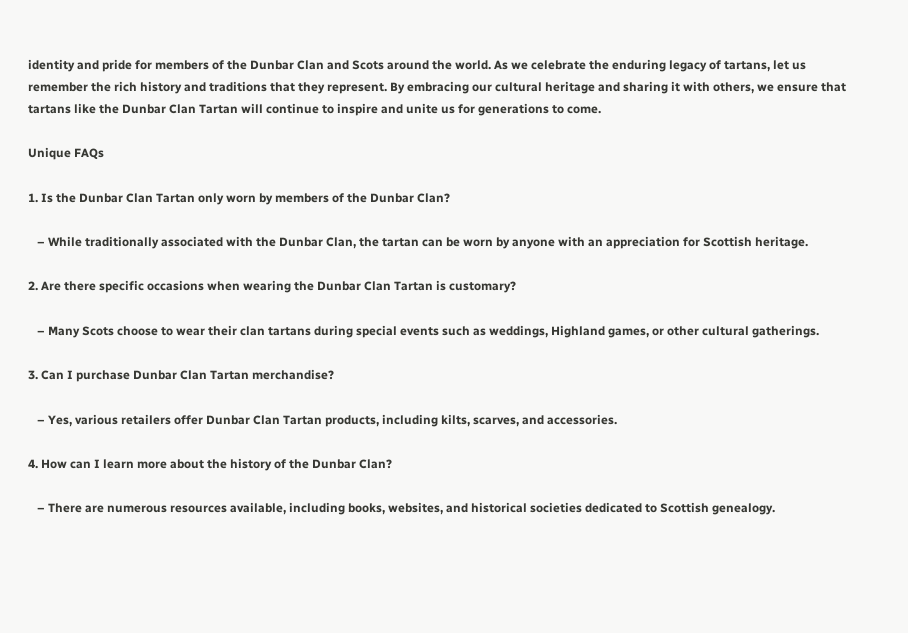identity and pride for members of the Dunbar Clan and Scots around the world. As we celebrate the enduring legacy of tartans, let us remember the rich history and traditions that they represent. By embracing our cultural heritage and sharing it with others, we ensure that tartans like the Dunbar Clan Tartan will continue to inspire and unite us for generations to come.

Unique FAQs

1. Is the Dunbar Clan Tartan only worn by members of the Dunbar Clan?

   – While traditionally associated with the Dunbar Clan, the tartan can be worn by anyone with an appreciation for Scottish heritage.

2. Are there specific occasions when wearing the Dunbar Clan Tartan is customary?

   – Many Scots choose to wear their clan tartans during special events such as weddings, Highland games, or other cultural gatherings.

3. Can I purchase Dunbar Clan Tartan merchandise?

   – Yes, various retailers offer Dunbar Clan Tartan products, including kilts, scarves, and accessories.

4. How can I learn more about the history of the Dunbar Clan?

   – There are numerous resources available, including books, websites, and historical societies dedicated to Scottish genealogy.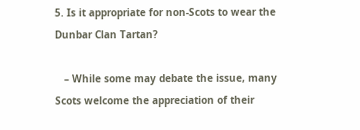5. Is it appropriate for non-Scots to wear the Dunbar Clan Tartan?

   – While some may debate the issue, many Scots welcome the appreciation of their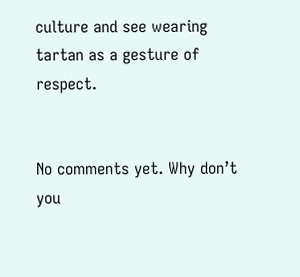culture and see wearing tartan as a gesture of respect.


No comments yet. Why don’t you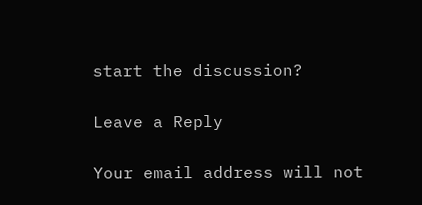start the discussion?

Leave a Reply

Your email address will not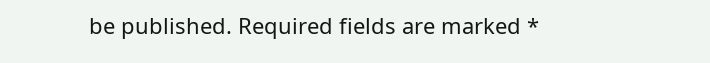be published. Required fields are marked *